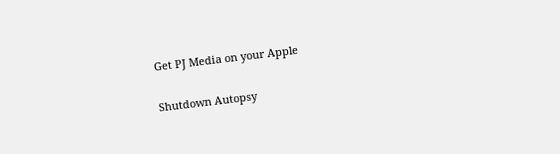Get PJ Media on your Apple

Shutdown Autopsy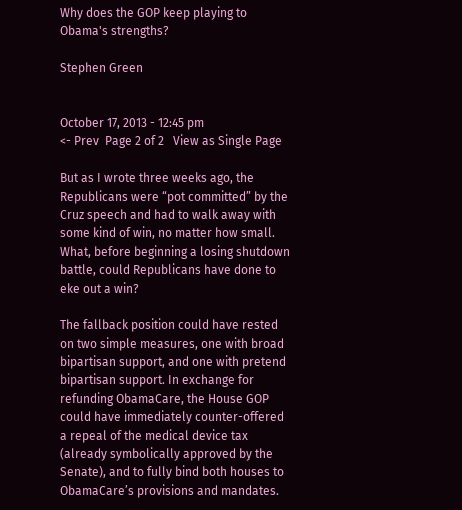Why does the GOP keep playing to Obama's strengths?

Stephen Green


October 17, 2013 - 12:45 pm
<- Prev  Page 2 of 2   View as Single Page

But as I wrote three weeks ago, the Republicans were “pot committed” by the Cruz speech and had to walk away with some kind of win, no matter how small. What, before beginning a losing shutdown battle, could Republicans have done to eke out a win?

The fallback position could have rested on two simple measures, one with broad bipartisan support, and one with pretend bipartisan support. In exchange for refunding ObamaCare, the House GOP could have immediately counter-offered a repeal of the medical device tax (already symbolically approved by the Senate), and to fully bind both houses to ObamaCare’s provisions and mandates.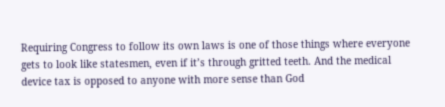Requiring Congress to follow its own laws is one of those things where everyone gets to look like statesmen, even if it’s through gritted teeth. And the medical device tax is opposed to anyone with more sense than God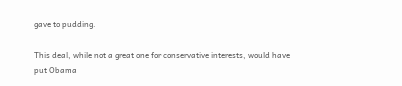gave to pudding.

This deal, while not a great one for conservative interests, would have put Obama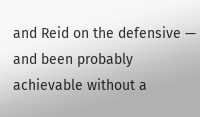and Reid on the defensive — and been probably achievable without a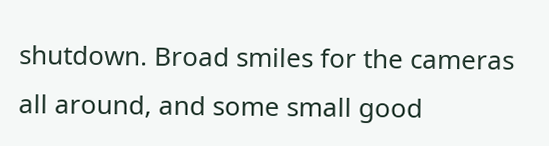shutdown. Broad smiles for the cameras all around, and some small good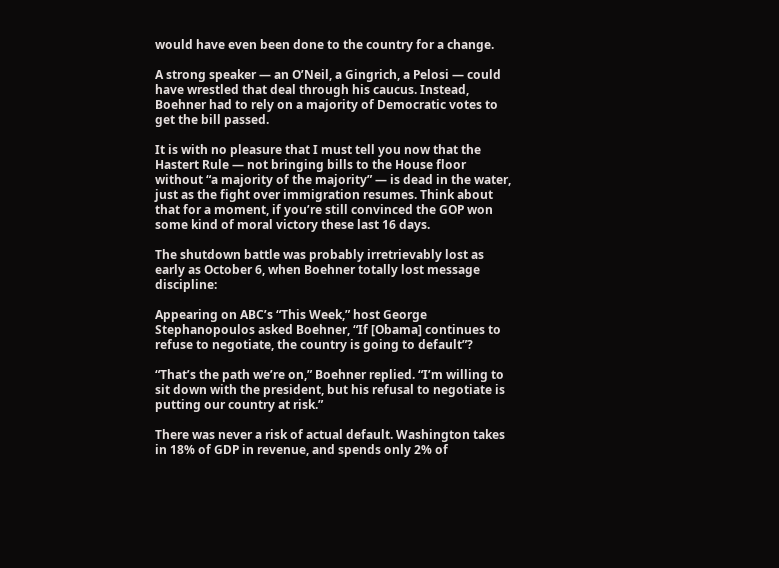would have even been done to the country for a change.

A strong speaker — an O’Neil, a Gingrich, a Pelosi — could have wrestled that deal through his caucus. Instead, Boehner had to rely on a majority of Democratic votes to get the bill passed.

It is with no pleasure that I must tell you now that the Hastert Rule — not bringing bills to the House floor without “a majority of the majority” — is dead in the water, just as the fight over immigration resumes. Think about that for a moment, if you’re still convinced the GOP won some kind of moral victory these last 16 days.

The shutdown battle was probably irretrievably lost as early as October 6, when Boehner totally lost message discipline:

Appearing on ABC’s “This Week,” host George Stephanopoulos asked Boehner, “If [Obama] continues to refuse to negotiate, the country is going to default”?

“That’s the path we’re on,” Boehner replied. “I’m willing to sit down with the president, but his refusal to negotiate is putting our country at risk.”

There was never a risk of actual default. Washington takes in 18% of GDP in revenue, and spends only 2% of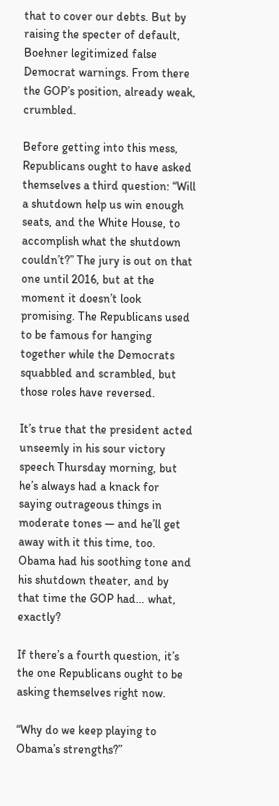that to cover our debts. But by raising the specter of default, Boehner legitimized false Democrat warnings. From there the GOP’s position, already weak, crumbled.

Before getting into this mess, Republicans ought to have asked themselves a third question: “Will a shutdown help us win enough seats, and the White House, to accomplish what the shutdown couldn’t?” The jury is out on that one until 2016, but at the moment it doesn’t look promising. The Republicans used to be famous for hanging together while the Democrats squabbled and scrambled, but those roles have reversed.

It’s true that the president acted unseemly in his sour victory speech Thursday morning, but he’s always had a knack for saying outrageous things in moderate tones — and he’ll get away with it this time, too. Obama had his soothing tone and his shutdown theater, and by that time the GOP had… what, exactly?

If there’s a fourth question, it’s the one Republicans ought to be asking themselves right now.

“Why do we keep playing to Obama’s strengths?”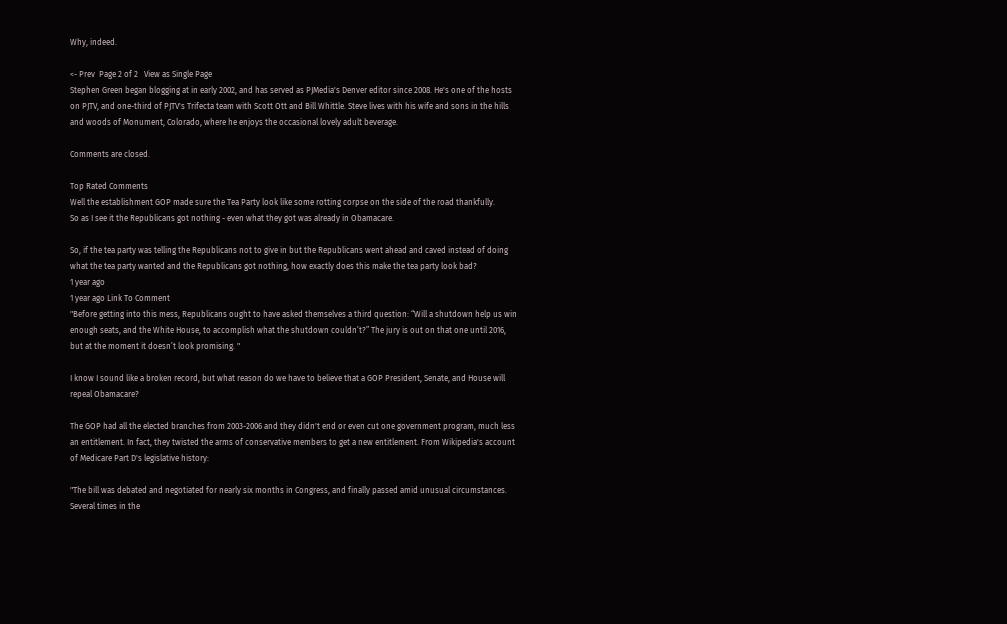Why, indeed.

<- Prev  Page 2 of 2   View as Single Page
Stephen Green began blogging at in early 2002, and has served as PJMedia's Denver editor since 2008. He's one of the hosts on PJTV, and one-third of PJTV's Trifecta team with Scott Ott and Bill Whittle. Steve lives with his wife and sons in the hills and woods of Monument, Colorado, where he enjoys the occasional lovely adult beverage.

Comments are closed.

Top Rated Comments
Well the establishment GOP made sure the Tea Party look like some rotting corpse on the side of the road thankfully.
So as I see it the Republicans got nothing - even what they got was already in Obamacare.

So, if the tea party was telling the Republicans not to give in but the Republicans went ahead and caved instead of doing what the tea party wanted and the Republicans got nothing, how exactly does this make the tea party look bad?
1 year ago
1 year ago Link To Comment
"Before getting into this mess, Republicans ought to have asked themselves a third question: “Will a shutdown help us win enough seats, and the White House, to accomplish what the shutdown couldn’t?” The jury is out on that one until 2016, but at the moment it doesn’t look promising. "

I know I sound like a broken record, but what reason do we have to believe that a GOP President, Senate, and House will repeal Obamacare?

The GOP had all the elected branches from 2003-2006 and they didn't end or even cut one government program, much less an entitlement. In fact, they twisted the arms of conservative members to get a new entitlement. From Wikipedia's account of Medicare Part D's legislative history:

"The bill was debated and negotiated for nearly six months in Congress, and finally passed amid unusual circumstances. Several times in the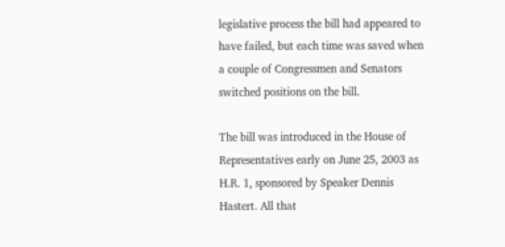legislative process the bill had appeared to have failed, but each time was saved when a couple of Congressmen and Senators switched positions on the bill.

The bill was introduced in the House of Representatives early on June 25, 2003 as H.R. 1, sponsored by Speaker Dennis Hastert. All that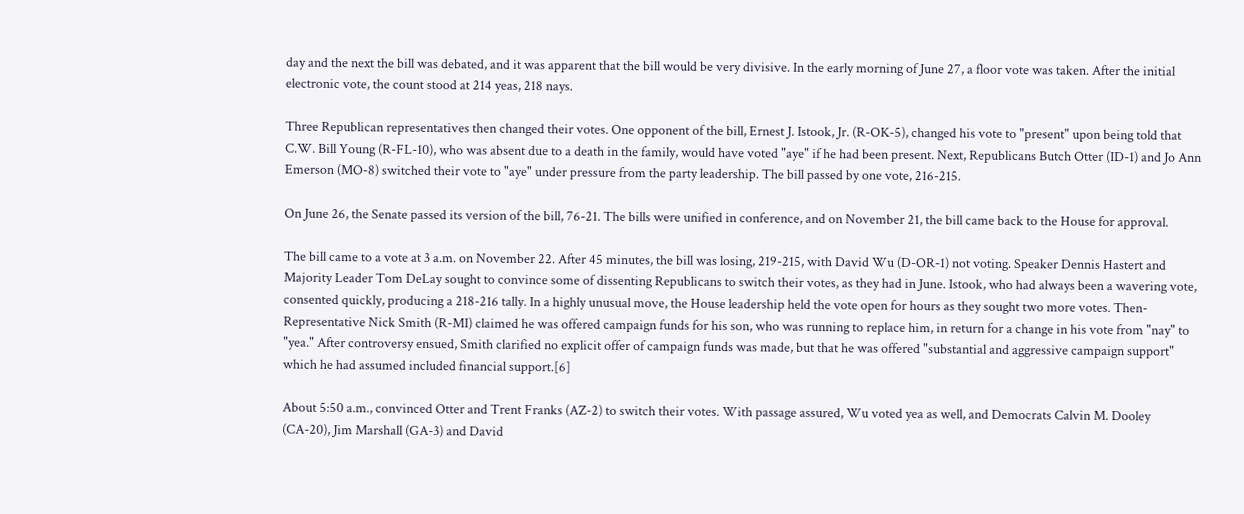day and the next the bill was debated, and it was apparent that the bill would be very divisive. In the early morning of June 27, a floor vote was taken. After the initial electronic vote, the count stood at 214 yeas, 218 nays.

Three Republican representatives then changed their votes. One opponent of the bill, Ernest J. Istook, Jr. (R-OK-5), changed his vote to "present" upon being told that C.W. Bill Young (R-FL-10), who was absent due to a death in the family, would have voted "aye" if he had been present. Next, Republicans Butch Otter (ID-1) and Jo Ann Emerson (MO-8) switched their vote to "aye" under pressure from the party leadership. The bill passed by one vote, 216-215.

On June 26, the Senate passed its version of the bill, 76-21. The bills were unified in conference, and on November 21, the bill came back to the House for approval.

The bill came to a vote at 3 a.m. on November 22. After 45 minutes, the bill was losing, 219-215, with David Wu (D-OR-1) not voting. Speaker Dennis Hastert and Majority Leader Tom DeLay sought to convince some of dissenting Republicans to switch their votes, as they had in June. Istook, who had always been a wavering vote, consented quickly, producing a 218-216 tally. In a highly unusual move, the House leadership held the vote open for hours as they sought two more votes. Then-Representative Nick Smith (R-MI) claimed he was offered campaign funds for his son, who was running to replace him, in return for a change in his vote from "nay" to "yea." After controversy ensued, Smith clarified no explicit offer of campaign funds was made, but that he was offered "substantial and aggressive campaign support" which he had assumed included financial support.[6]

About 5:50 a.m., convinced Otter and Trent Franks (AZ-2) to switch their votes. With passage assured, Wu voted yea as well, and Democrats Calvin M. Dooley (CA-20), Jim Marshall (GA-3) and David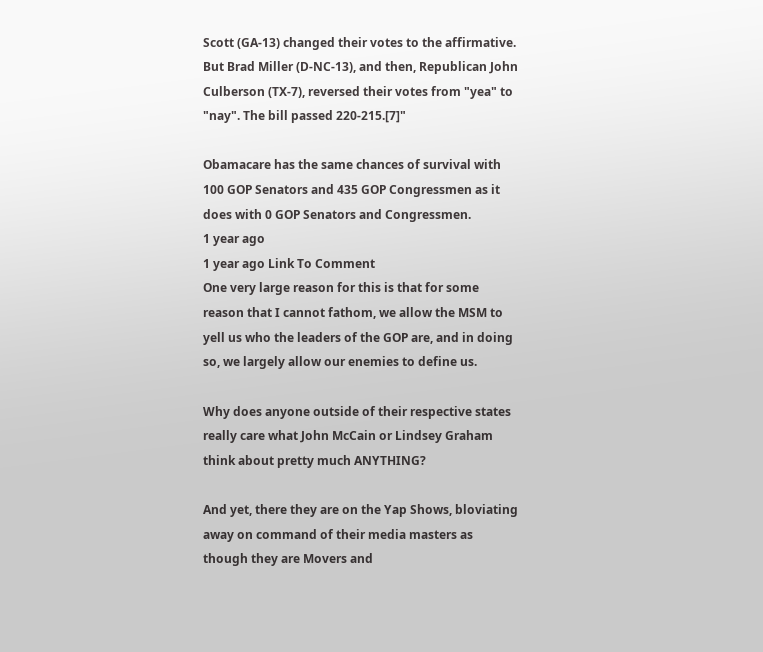Scott (GA-13) changed their votes to the affirmative. But Brad Miller (D-NC-13), and then, Republican John Culberson (TX-7), reversed their votes from "yea" to "nay". The bill passed 220-215.[7]"

Obamacare has the same chances of survival with 100 GOP Senators and 435 GOP Congressmen as it does with 0 GOP Senators and Congressmen.
1 year ago
1 year ago Link To Comment
One very large reason for this is that for some reason that I cannot fathom, we allow the MSM to yell us who the leaders of the GOP are, and in doing so, we largely allow our enemies to define us.

Why does anyone outside of their respective states really care what John McCain or Lindsey Graham think about pretty much ANYTHING?

And yet, there they are on the Yap Shows, bloviating away on command of their media masters as though they are Movers and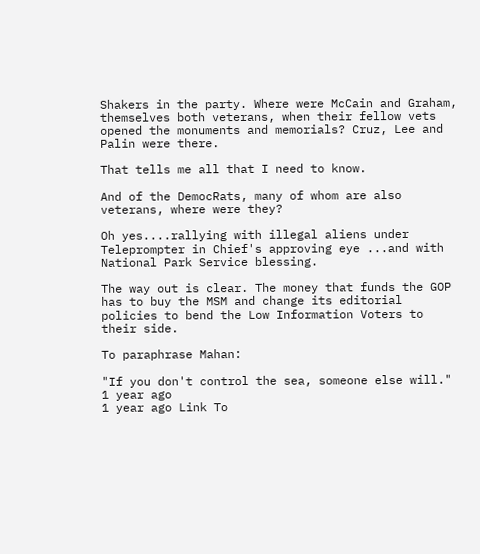Shakers in the party. Where were McCain and Graham, themselves both veterans, when their fellow vets opened the monuments and memorials? Cruz, Lee and Palin were there.

That tells me all that I need to know.

And of the DemocRats, many of whom are also veterans, where were they?

Oh yes....rallying with illegal aliens under Teleprompter in Chief's approving eye ...and with National Park Service blessing.

The way out is clear. The money that funds the GOP has to buy the MSM and change its editorial policies to bend the Low Information Voters to their side.

To paraphrase Mahan:

"If you don't control the sea, someone else will."
1 year ago
1 year ago Link To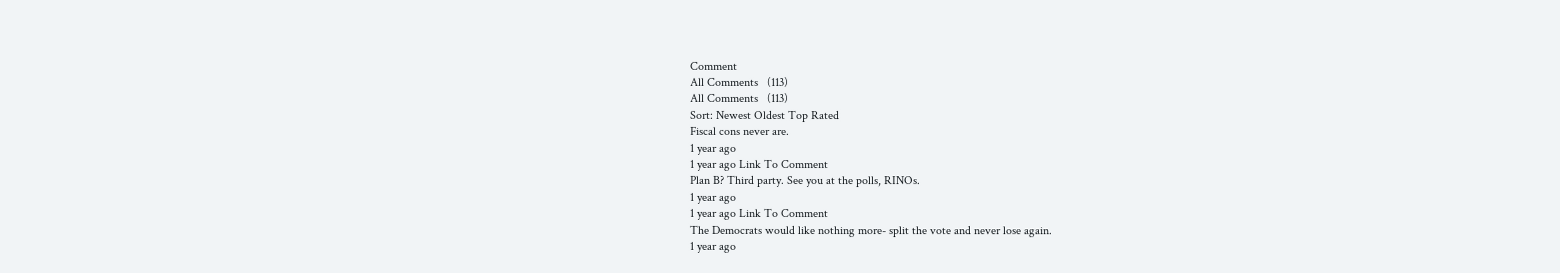Comment
All Comments   (113)
All Comments   (113)
Sort: Newest Oldest Top Rated
Fiscal cons never are.
1 year ago
1 year ago Link To Comment
Plan B? Third party. See you at the polls, RINOs.
1 year ago
1 year ago Link To Comment
The Democrats would like nothing more- split the vote and never lose again.
1 year ago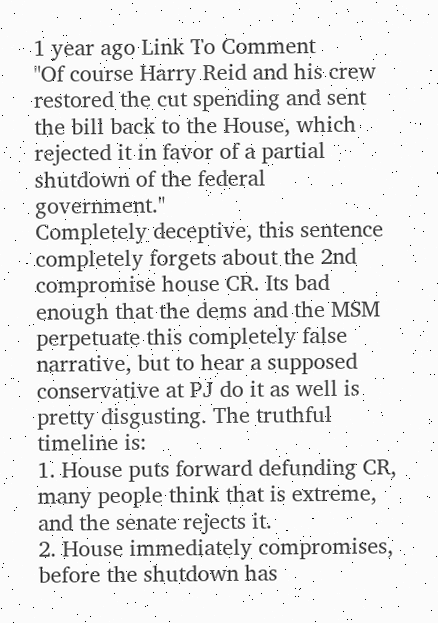1 year ago Link To Comment
"Of course Harry Reid and his crew restored the cut spending and sent the bill back to the House, which rejected it in favor of a partial shutdown of the federal government."
Completely deceptive, this sentence completely forgets about the 2nd compromise house CR. Its bad enough that the dems and the MSM perpetuate this completely false narrative, but to hear a supposed conservative at PJ do it as well is pretty disgusting. The truthful timeline is:
1. House puts forward defunding CR, many people think that is extreme, and the senate rejects it.
2. House immediately compromises, before the shutdown has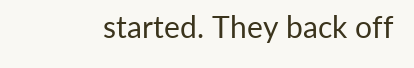started. They back off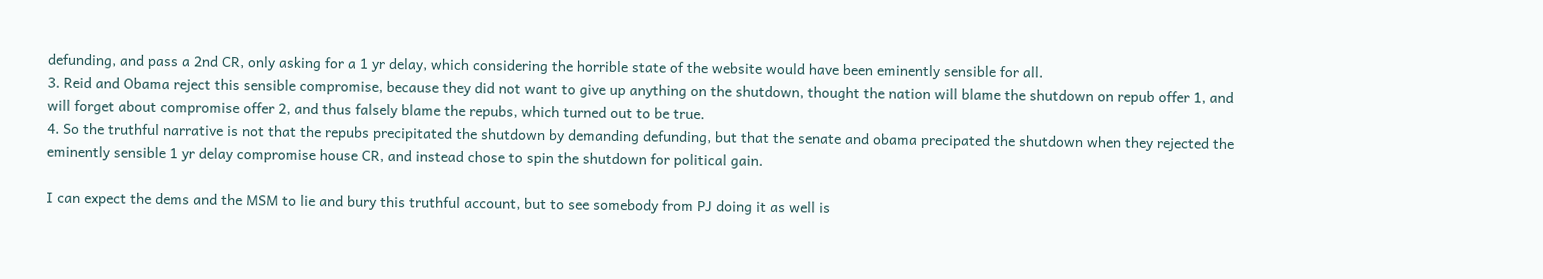defunding, and pass a 2nd CR, only asking for a 1 yr delay, which considering the horrible state of the website would have been eminently sensible for all.
3. Reid and Obama reject this sensible compromise, because they did not want to give up anything on the shutdown, thought the nation will blame the shutdown on repub offer 1, and will forget about compromise offer 2, and thus falsely blame the repubs, which turned out to be true.
4. So the truthful narrative is not that the repubs precipitated the shutdown by demanding defunding, but that the senate and obama precipated the shutdown when they rejected the eminently sensible 1 yr delay compromise house CR, and instead chose to spin the shutdown for political gain.

I can expect the dems and the MSM to lie and bury this truthful account, but to see somebody from PJ doing it as well is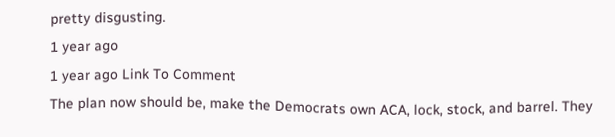pretty disgusting.
1 year ago
1 year ago Link To Comment
The plan now should be, make the Democrats own ACA, lock, stock, and barrel. They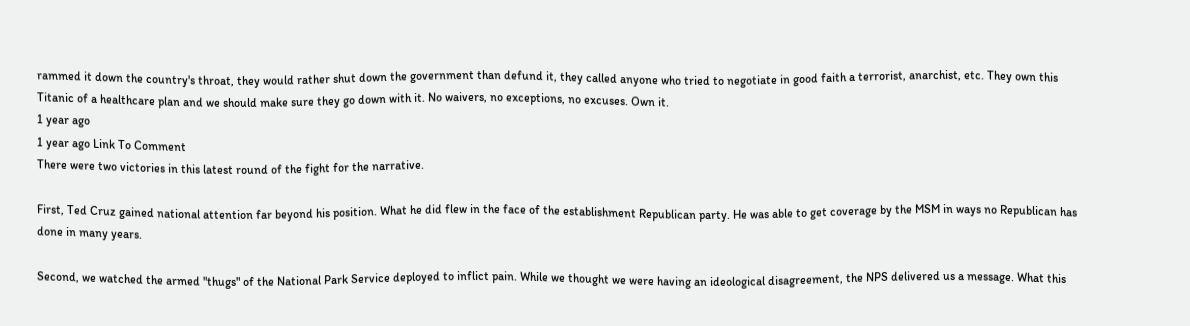rammed it down the country's throat, they would rather shut down the government than defund it, they called anyone who tried to negotiate in good faith a terrorist, anarchist, etc. They own this Titanic of a healthcare plan and we should make sure they go down with it. No waivers, no exceptions, no excuses. Own it.
1 year ago
1 year ago Link To Comment
There were two victories in this latest round of the fight for the narrative.

First, Ted Cruz gained national attention far beyond his position. What he did flew in the face of the establishment Republican party. He was able to get coverage by the MSM in ways no Republican has done in many years.

Second, we watched the armed "thugs" of the National Park Service deployed to inflict pain. While we thought we were having an ideological disagreement, the NPS delivered us a message. What this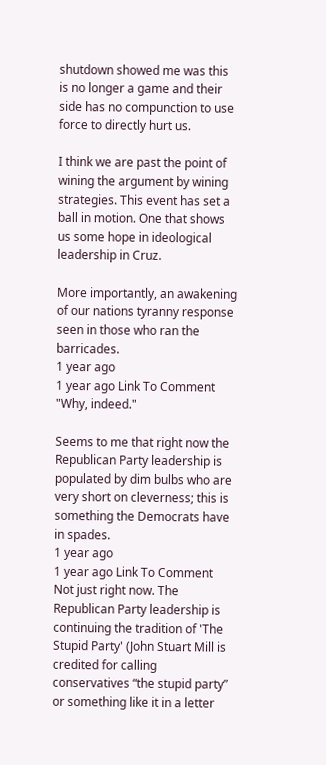shutdown showed me was this is no longer a game and their side has no compunction to use force to directly hurt us.

I think we are past the point of wining the argument by wining strategies. This event has set a ball in motion. One that shows us some hope in ideological leadership in Cruz.

More importantly, an awakening of our nations tyranny response seen in those who ran the barricades.
1 year ago
1 year ago Link To Comment
"Why, indeed."

Seems to me that right now the Republican Party leadership is populated by dim bulbs who are very short on cleverness; this is something the Democrats have in spades.
1 year ago
1 year ago Link To Comment
Not just right now. The Republican Party leadership is continuing the tradition of 'The Stupid Party' (John Stuart Mill is credited for calling conservatives “the stupid party” or something like it in a letter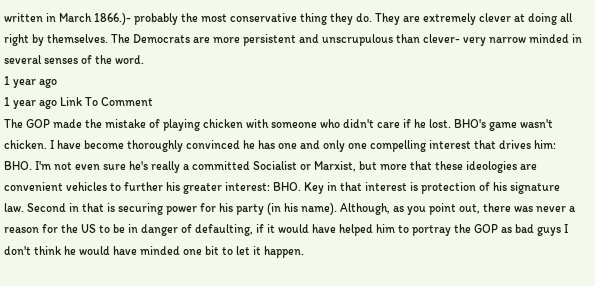written in March 1866.)- probably the most conservative thing they do. They are extremely clever at doing all right by themselves. The Democrats are more persistent and unscrupulous than clever- very narrow minded in several senses of the word.
1 year ago
1 year ago Link To Comment
The GOP made the mistake of playing chicken with someone who didn't care if he lost. BHO's game wasn't chicken. I have become thoroughly convinced he has one and only one compelling interest that drives him: BHO. I'm not even sure he's really a committed Socialist or Marxist, but more that these ideologies are convenient vehicles to further his greater interest: BHO. Key in that interest is protection of his signature law. Second in that is securing power for his party (in his name). Although, as you point out, there was never a reason for the US to be in danger of defaulting, if it would have helped him to portray the GOP as bad guys I don't think he would have minded one bit to let it happen.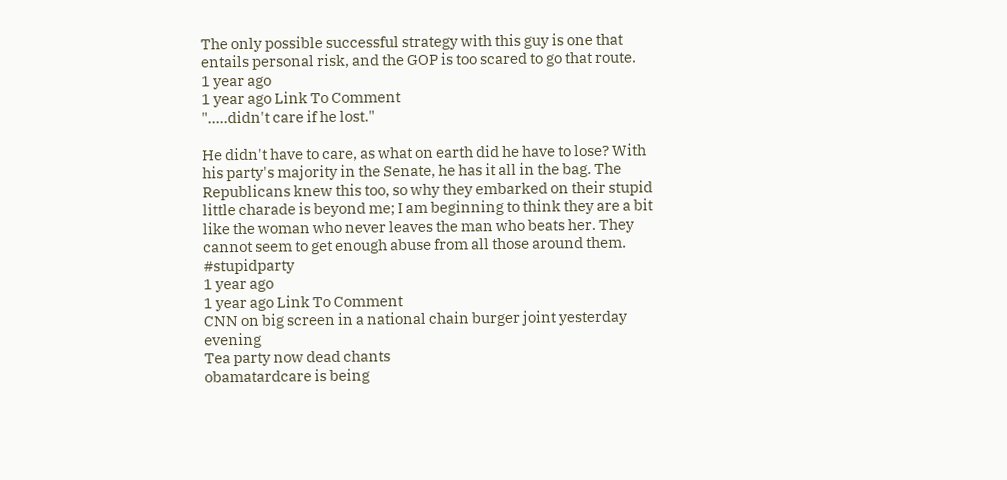The only possible successful strategy with this guy is one that entails personal risk, and the GOP is too scared to go that route.
1 year ago
1 year ago Link To Comment
".....didn't care if he lost."

He didn't have to care, as what on earth did he have to lose? With his party's majority in the Senate, he has it all in the bag. The Republicans knew this too, so why they embarked on their stupid little charade is beyond me; I am beginning to think they are a bit like the woman who never leaves the man who beats her. They cannot seem to get enough abuse from all those around them. #stupidparty
1 year ago
1 year ago Link To Comment
CNN on big screen in a national chain burger joint yesterday evening
Tea party now dead chants
obamatardcare is being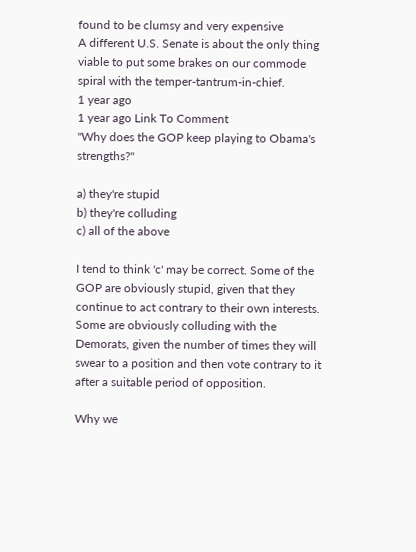found to be clumsy and very expensive
A different U.S. Senate is about the only thing viable to put some brakes on our commode spiral with the temper-tantrum-in-chief.
1 year ago
1 year ago Link To Comment
"Why does the GOP keep playing to Obama's strengths?"

a) they're stupid
b) they're colluding
c) all of the above

I tend to think 'c' may be correct. Some of the GOP are obviously stupid, given that they continue to act contrary to their own interests. Some are obviously colluding with the Demorats, given the number of times they will swear to a position and then vote contrary to it after a suitable period of opposition.

Why we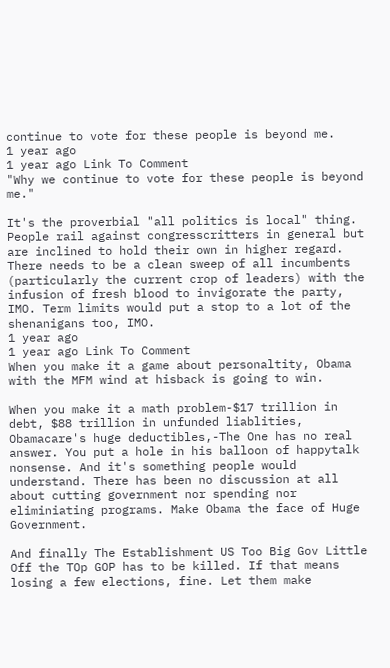continue to vote for these people is beyond me.
1 year ago
1 year ago Link To Comment
"Why we continue to vote for these people is beyond me."

It's the proverbial "all politics is local" thing. People rail against congresscritters in general but are inclined to hold their own in higher regard. There needs to be a clean sweep of all incumbents (particularly the current crop of leaders) with the infusion of fresh blood to invigorate the party, IMO. Term limits would put a stop to a lot of the shenanigans too, IMO.
1 year ago
1 year ago Link To Comment
When you make it a game about personaltity, Obama with the MFM wind at hisback is going to win.

When you make it a math problem-$17 trillion in debt, $88 trillion in unfunded liablities, Obamacare's huge deductibles,-The One has no real answer. You put a hole in his balloon of happytalk nonsense. And it's something people would understand. There has been no discussion at all about cutting government nor spending nor eliminiating programs. Make Obama the face of Huge Government.

And finally The Establishment US Too Big Gov Little Off the TOp GOP has to be killed. If that means losing a few elections, fine. Let them make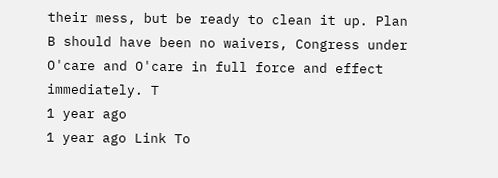their mess, but be ready to clean it up. Plan B should have been no waivers, Congress under O'care and O'care in full force and effect immediately. T
1 year ago
1 year ago Link To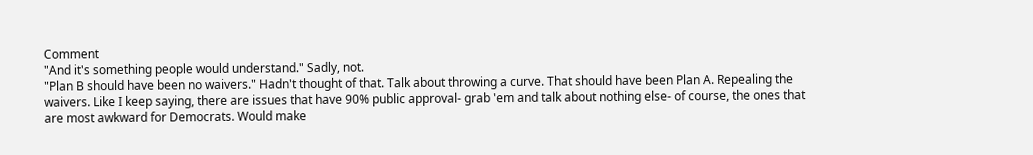Comment
"And it's something people would understand." Sadly, not.
"Plan B should have been no waivers." Hadn't thought of that. Talk about throwing a curve. That should have been Plan A. Repealing the waivers. Like I keep saying, there are issues that have 90% public approval- grab 'em and talk about nothing else- of course, the ones that are most awkward for Democrats. Would make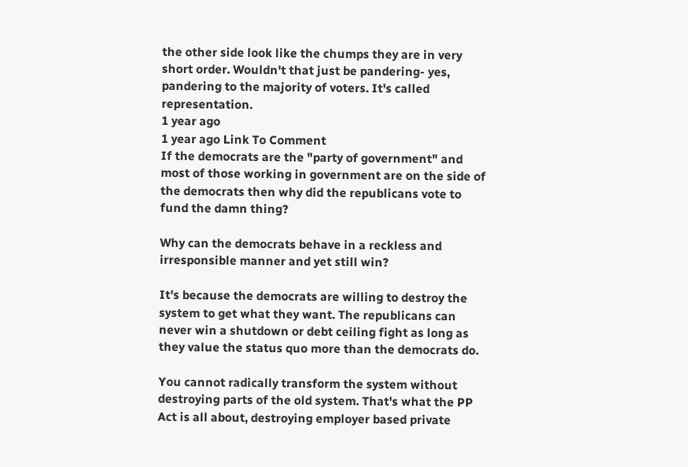the other side look like the chumps they are in very short order. Wouldn't that just be pandering- yes, pandering to the majority of voters. It's called representation.
1 year ago
1 year ago Link To Comment
If the democrats are the "party of government" and most of those working in government are on the side of the democrats then why did the republicans vote to fund the damn thing?

Why can the democrats behave in a reckless and irresponsible manner and yet still win?

It's because the democrats are willing to destroy the system to get what they want. The republicans can never win a shutdown or debt ceiling fight as long as they value the status quo more than the democrats do.

You cannot radically transform the system without destroying parts of the old system. That's what the PP Act is all about, destroying employer based private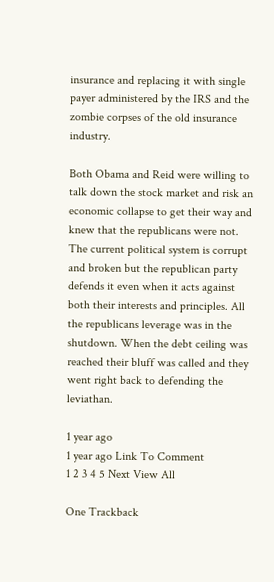insurance and replacing it with single payer administered by the IRS and the zombie corpses of the old insurance industry.

Both Obama and Reid were willing to talk down the stock market and risk an economic collapse to get their way and knew that the republicans were not. The current political system is corrupt and broken but the republican party defends it even when it acts against both their interests and principles. All the republicans leverage was in the shutdown. When the debt ceiling was reached their bluff was called and they went right back to defending the leviathan.

1 year ago
1 year ago Link To Comment
1 2 3 4 5 Next View All

One Trackback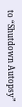to “Shutdown Autopsy”